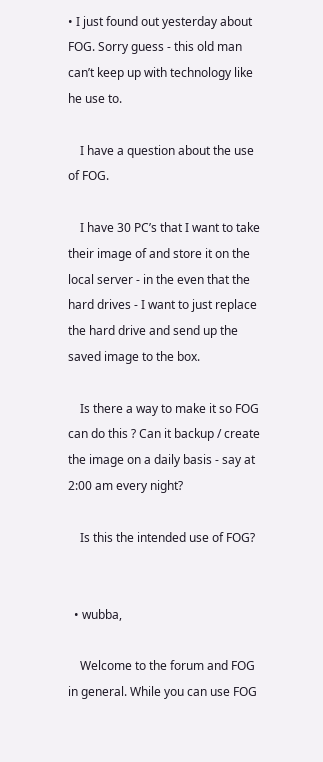• I just found out yesterday about FOG. Sorry guess - this old man can’t keep up with technology like he use to.

    I have a question about the use of FOG.

    I have 30 PC’s that I want to take their image of and store it on the local server - in the even that the hard drives - I want to just replace the hard drive and send up the saved image to the box.

    Is there a way to make it so FOG can do this ? Can it backup / create the image on a daily basis - say at 2:00 am every night?

    Is this the intended use of FOG?


  • wubba,

    Welcome to the forum and FOG in general. While you can use FOG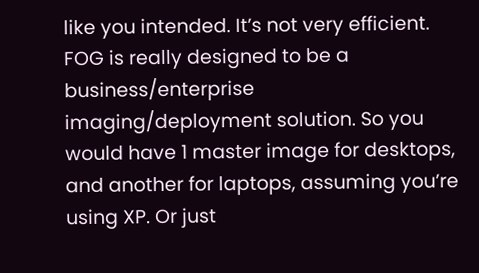like you intended. It’s not very efficient. FOG is really designed to be a business/enterprise imaging/deployment solution. So you would have 1 master image for desktops, and another for laptops, assuming you’re using XP. Or just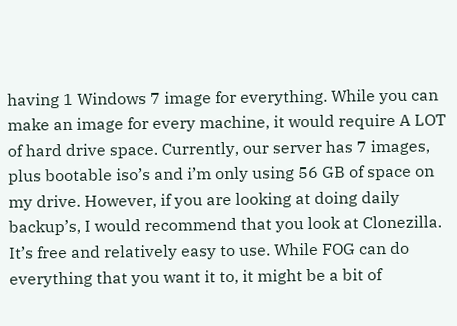having 1 Windows 7 image for everything. While you can make an image for every machine, it would require A LOT of hard drive space. Currently, our server has 7 images, plus bootable iso’s and i’m only using 56 GB of space on my drive. However, if you are looking at doing daily backup’s, I would recommend that you look at Clonezilla. It’s free and relatively easy to use. While FOG can do everything that you want it to, it might be a bit of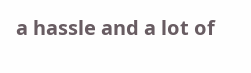a hassle and a lot of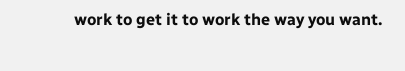work to get it to work the way you want.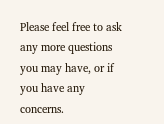Please feel free to ask any more questions you may have, or if you have any concerns.